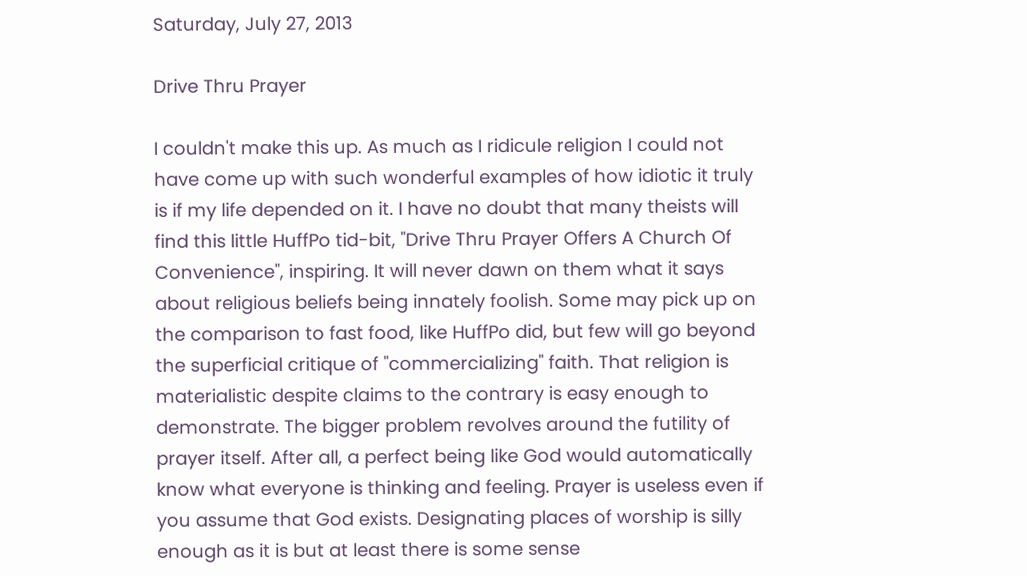Saturday, July 27, 2013

Drive Thru Prayer

I couldn't make this up. As much as I ridicule religion I could not have come up with such wonderful examples of how idiotic it truly is if my life depended on it. I have no doubt that many theists will find this little HuffPo tid-bit, "Drive Thru Prayer Offers A Church Of Convenience", inspiring. It will never dawn on them what it says about religious beliefs being innately foolish. Some may pick up on the comparison to fast food, like HuffPo did, but few will go beyond the superficial critique of "commercializing" faith. That religion is materialistic despite claims to the contrary is easy enough to demonstrate. The bigger problem revolves around the futility of prayer itself. After all, a perfect being like God would automatically know what everyone is thinking and feeling. Prayer is useless even if you assume that God exists. Designating places of worship is silly enough as it is but at least there is some sense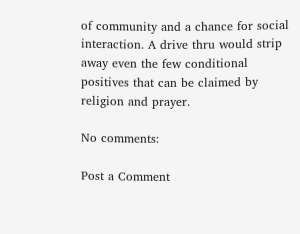of community and a chance for social interaction. A drive thru would strip away even the few conditional positives that can be claimed by religion and prayer.

No comments:

Post a Comment